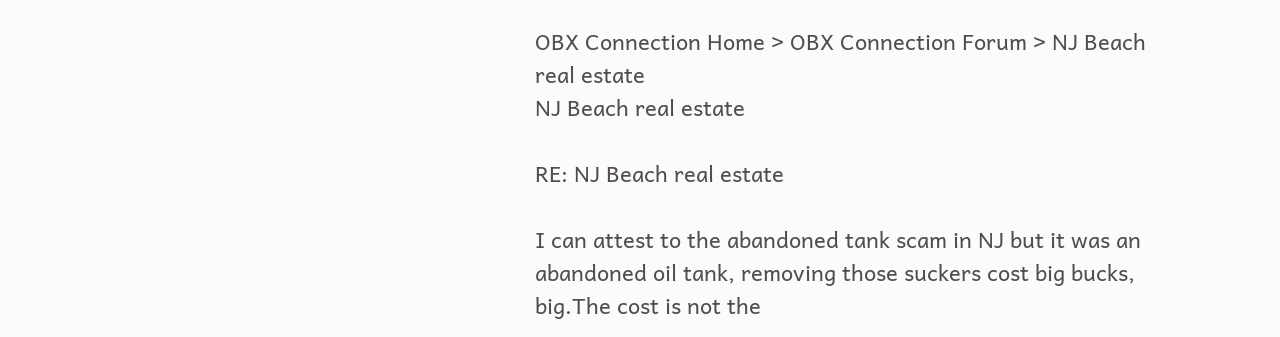OBX Connection Home > OBX Connection Forum > NJ Beach real estate
NJ Beach real estate

RE: NJ Beach real estate

I can attest to the abandoned tank scam in NJ but it was an abandoned oil tank, removing those suckers cost big bucks, big.The cost is not the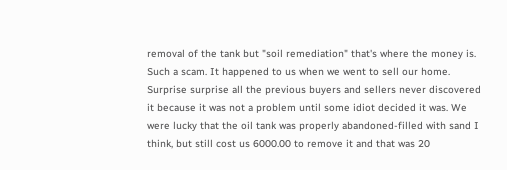removal of the tank but "soil remediation" that's where the money is. Such a scam. It happened to us when we went to sell our home. Surprise surprise all the previous buyers and sellers never discovered it because it was not a problem until some idiot decided it was. We were lucky that the oil tank was properly abandoned-filled with sand I think, but still cost us 6000.00 to remove it and that was 20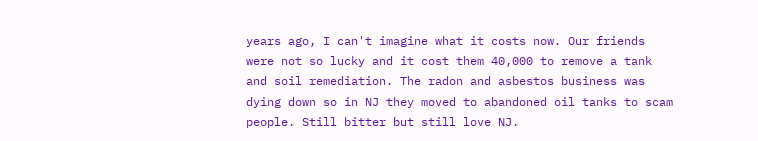years ago, I can't imagine what it costs now. Our friends were not so lucky and it cost them 40,000 to remove a tank and soil remediation. The radon and asbestos business was dying down so in NJ they moved to abandoned oil tanks to scam people. Still bitter but still love NJ.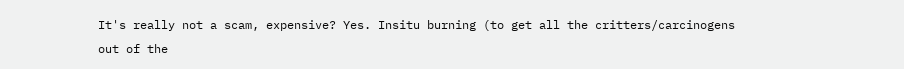It's really not a scam, expensive? Yes. Insitu burning (to get all the critters/carcinogens out of the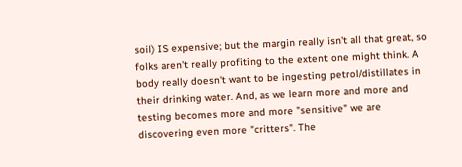soil) IS expensive; but the margin really isn't all that great, so folks aren't really profiting to the extent one might think. A body really doesn't want to be ingesting petrol/distillates in their drinking water. And, as we learn more and more and testing becomes more and more "sensitive" we are discovering even more "critters". The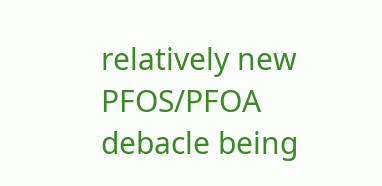relatively new PFOS/PFOA debacle being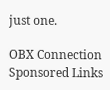just one.

OBX Connection Sponsored Links